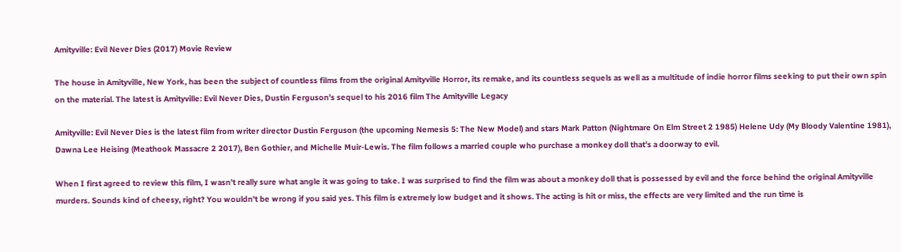Amityville: Evil Never Dies (2017) Movie Review

The house in Amityville, New York, has been the subject of countless films from the original Amityville Horror, its remake, and its countless sequels as well as a multitude of indie horror films seeking to put their own spin on the material. The latest is Amityville: Evil Never Dies, Dustin Ferguson’s sequel to his 2016 film The Amityville Legacy

Amityville: Evil Never Dies is the latest film from writer director Dustin Ferguson (the upcoming Nemesis 5: The New Model) and stars Mark Patton (Nightmare On Elm Street 2 1985) Helene Udy (My Bloody Valentine 1981), Dawna Lee Heising (Meathook Massacre 2 2017), Ben Gothier, and Michelle Muir-Lewis. The film follows a married couple who purchase a monkey doll that’s a doorway to evil.

When I first agreed to review this film, I wasn’t really sure what angle it was going to take. I was surprised to find the film was about a monkey doll that is possessed by evil and the force behind the original Amityville murders. Sounds kind of cheesy, right? You wouldn’t be wrong if you said yes. This film is extremely low budget and it shows. The acting is hit or miss, the effects are very limited and the run time is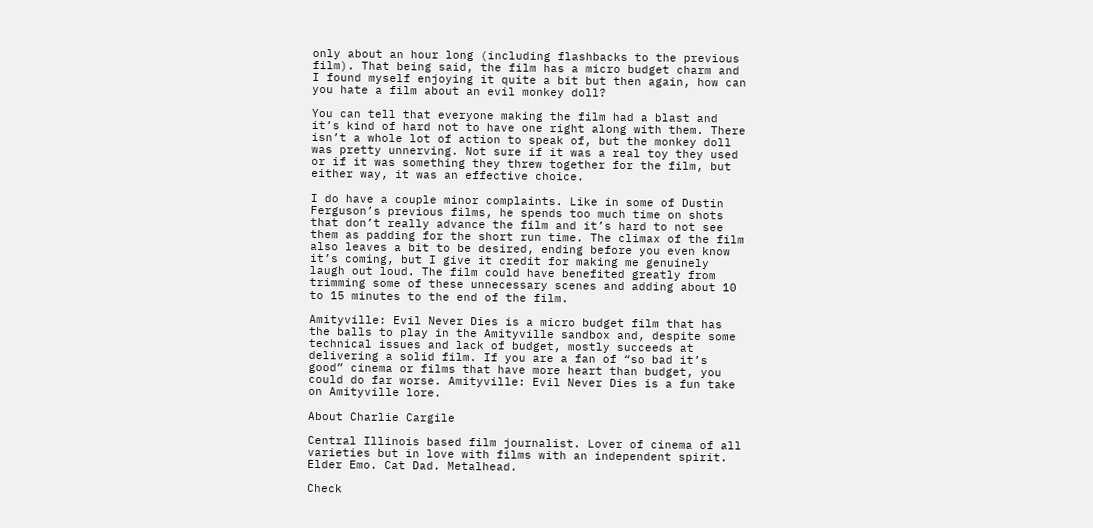only about an hour long (including flashbacks to the previous film). That being said, the film has a micro budget charm and I found myself enjoying it quite a bit but then again, how can you hate a film about an evil monkey doll?

You can tell that everyone making the film had a blast and it’s kind of hard not to have one right along with them. There isn’t a whole lot of action to speak of, but the monkey doll was pretty unnerving. Not sure if it was a real toy they used or if it was something they threw together for the film, but either way, it was an effective choice.

I do have a couple minor complaints. Like in some of Dustin Ferguson’s previous films, he spends too much time on shots that don’t really advance the film and it’s hard to not see them as padding for the short run time. The climax of the film also leaves a bit to be desired, ending before you even know it’s coming, but I give it credit for making me genuinely laugh out loud. The film could have benefited greatly from trimming some of these unnecessary scenes and adding about 10 to 15 minutes to the end of the film.

Amityville: Evil Never Dies is a micro budget film that has the balls to play in the Amityville sandbox and, despite some technical issues and lack of budget, mostly succeeds at delivering a solid film. If you are a fan of “so bad it’s good” cinema or films that have more heart than budget, you could do far worse. Amityville: Evil Never Dies is a fun take on Amityville lore.

About Charlie Cargile

Central Illinois based film journalist. Lover of cinema of all varieties but in love with films with an independent spirit. Elder Emo. Cat Dad. Metalhead.

Check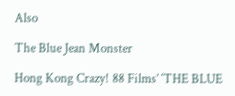Also

The Blue Jean Monster

Hong Kong Crazy! 88 Films’ ‘THE BLUE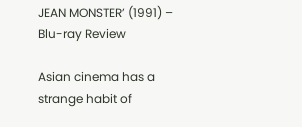JEAN MONSTER’ (1991) – Blu-ray Review

Asian cinema has a strange habit of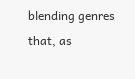blending genres that, as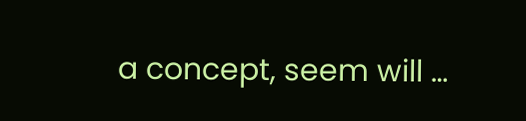a concept, seem will …